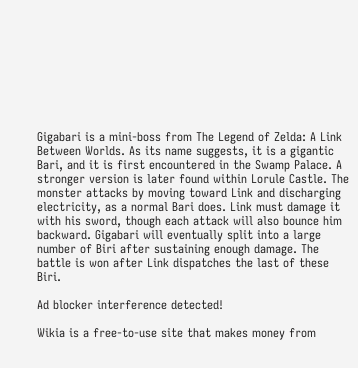Gigabari is a mini-boss from The Legend of Zelda: A Link Between Worlds. As its name suggests, it is a gigantic Bari, and it is first encountered in the Swamp Palace. A stronger version is later found within Lorule Castle. The monster attacks by moving toward Link and discharging electricity, as a normal Bari does. Link must damage it with his sword, though each attack will also bounce him backward. Gigabari will eventually split into a large number of Biri after sustaining enough damage. The battle is won after Link dispatches the last of these Biri.

Ad blocker interference detected!

Wikia is a free-to-use site that makes money from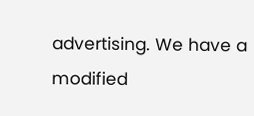advertising. We have a modified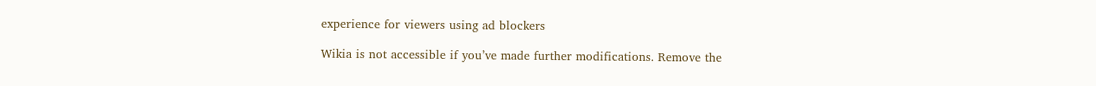experience for viewers using ad blockers

Wikia is not accessible if you’ve made further modifications. Remove the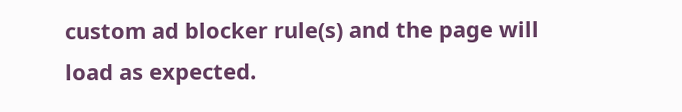custom ad blocker rule(s) and the page will load as expected.